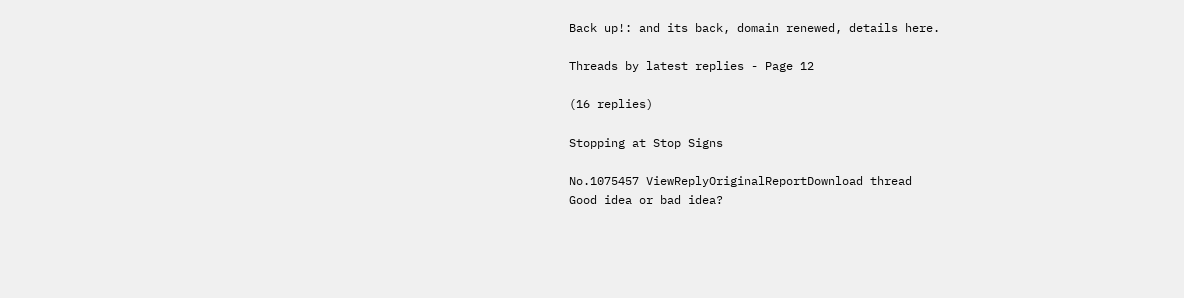Back up!: and its back, domain renewed, details here.

Threads by latest replies - Page 12

(16 replies)

Stopping at Stop Signs

No.1075457 ViewReplyOriginalReportDownload thread
Good idea or bad idea?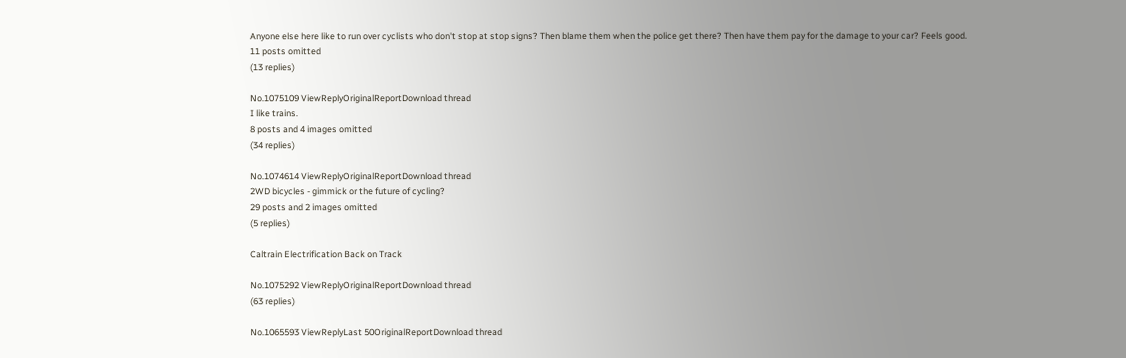Anyone else here like to run over cyclists who don't stop at stop signs? Then blame them when the police get there? Then have them pay for the damage to your car? Feels good.
11 posts omitted
(13 replies)

No.1075109 ViewReplyOriginalReportDownload thread
I like trains.
8 posts and 4 images omitted
(34 replies)

No.1074614 ViewReplyOriginalReportDownload thread
2WD bicycles - gimmick or the future of cycling?
29 posts and 2 images omitted
(5 replies)

Caltrain Electrification Back on Track

No.1075292 ViewReplyOriginalReportDownload thread
(63 replies)

No.1065593 ViewReplyLast 50OriginalReportDownload thread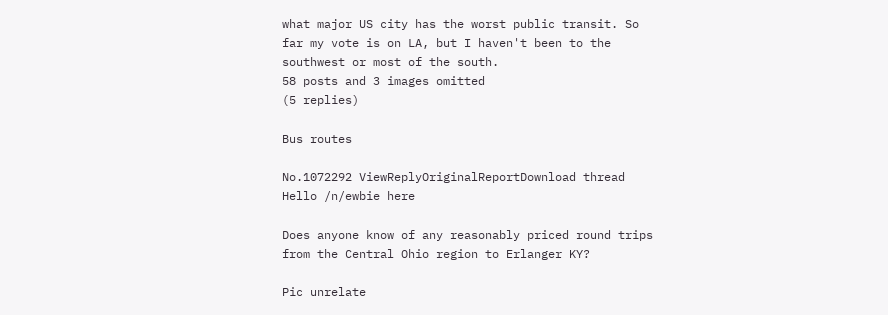what major US city has the worst public transit. So far my vote is on LA, but I haven't been to the southwest or most of the south.
58 posts and 3 images omitted
(5 replies)

Bus routes

No.1072292 ViewReplyOriginalReportDownload thread
Hello /n/ewbie here

Does anyone know of any reasonably priced round trips from the Central Ohio region to Erlanger KY?

Pic unrelate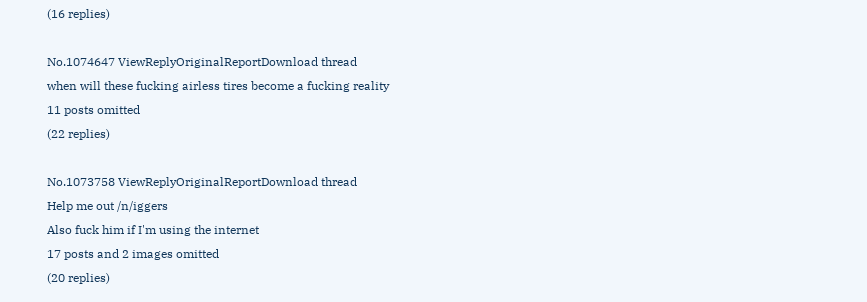(16 replies)

No.1074647 ViewReplyOriginalReportDownload thread
when will these fucking airless tires become a fucking reality
11 posts omitted
(22 replies)

No.1073758 ViewReplyOriginalReportDownload thread
Help me out /n/iggers
Also fuck him if I'm using the internet
17 posts and 2 images omitted
(20 replies)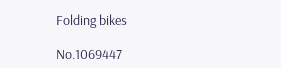Folding bikes

No.1069447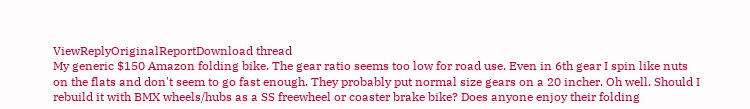ViewReplyOriginalReportDownload thread
My generic $150 Amazon folding bike. The gear ratio seems too low for road use. Even in 6th gear I spin like nuts on the flats and don't seem to go fast enough. They probably put normal size gears on a 20 incher. Oh well. Should I rebuild it with BMX wheels/hubs as a SS freewheel or coaster brake bike? Does anyone enjoy their folding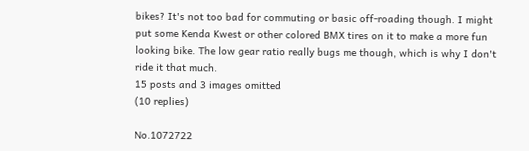bikes? It's not too bad for commuting or basic off-roading though. I might put some Kenda Kwest or other colored BMX tires on it to make a more fun looking bike. The low gear ratio really bugs me though, which is why I don't ride it that much.
15 posts and 3 images omitted
(10 replies)

No.1072722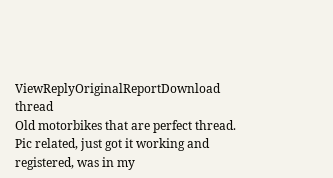ViewReplyOriginalReportDownload thread
Old motorbikes that are perfect thread. Pic related, just got it working and registered, was in my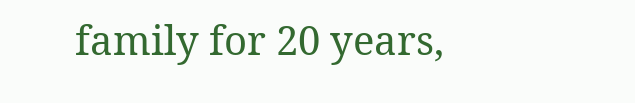family for 20 years,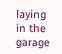laying in the garage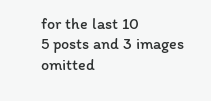for the last 10
5 posts and 3 images omitted